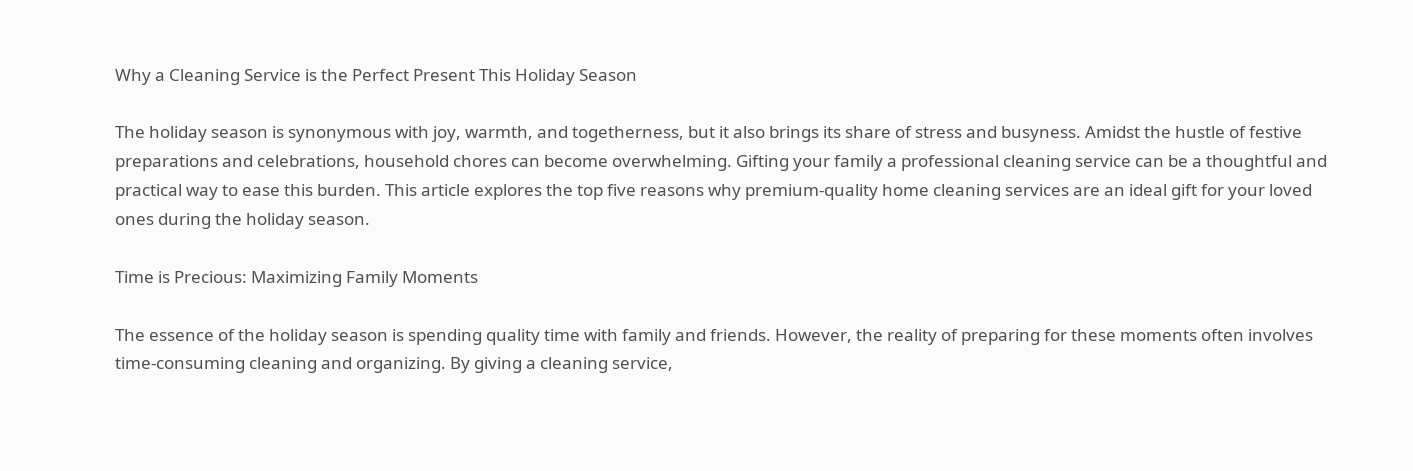Why a Cleaning Service is the Perfect Present This Holiday Season

The holiday season is synonymous with joy, warmth, and togetherness, but it also brings its share of stress and busyness. Amidst the hustle of festive preparations and celebrations, household chores can become overwhelming. Gifting your family a professional cleaning service can be a thoughtful and practical way to ease this burden. This article explores the top five reasons why premium-quality home cleaning services are an ideal gift for your loved ones during the holiday season.

Time is Precious: Maximizing Family Moments

The essence of the holiday season is spending quality time with family and friends. However, the reality of preparing for these moments often involves time-consuming cleaning and organizing. By giving a cleaning service,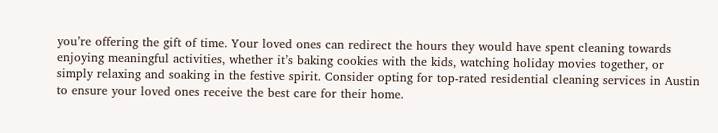you’re offering the gift of time. Your loved ones can redirect the hours they would have spent cleaning towards enjoying meaningful activities, whether it’s baking cookies with the kids, watching holiday movies together, or simply relaxing and soaking in the festive spirit. Consider opting for top-rated residential cleaning services in Austin to ensure your loved ones receive the best care for their home.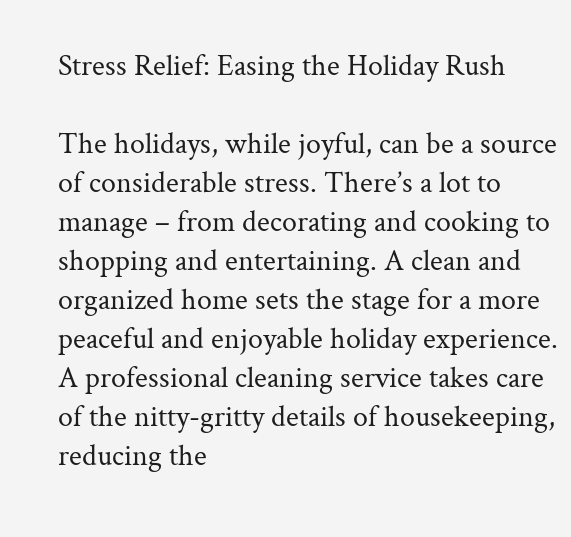Stress Relief: Easing the Holiday Rush

The holidays, while joyful, can be a source of considerable stress. There’s a lot to manage – from decorating and cooking to shopping and entertaining. A clean and organized home sets the stage for a more peaceful and enjoyable holiday experience. A professional cleaning service takes care of the nitty-gritty details of housekeeping, reducing the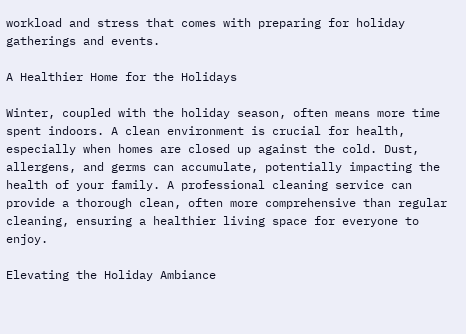workload and stress that comes with preparing for holiday gatherings and events.

A Healthier Home for the Holidays

Winter, coupled with the holiday season, often means more time spent indoors. A clean environment is crucial for health, especially when homes are closed up against the cold. Dust, allergens, and germs can accumulate, potentially impacting the health of your family. A professional cleaning service can provide a thorough clean, often more comprehensive than regular cleaning, ensuring a healthier living space for everyone to enjoy.

Elevating the Holiday Ambiance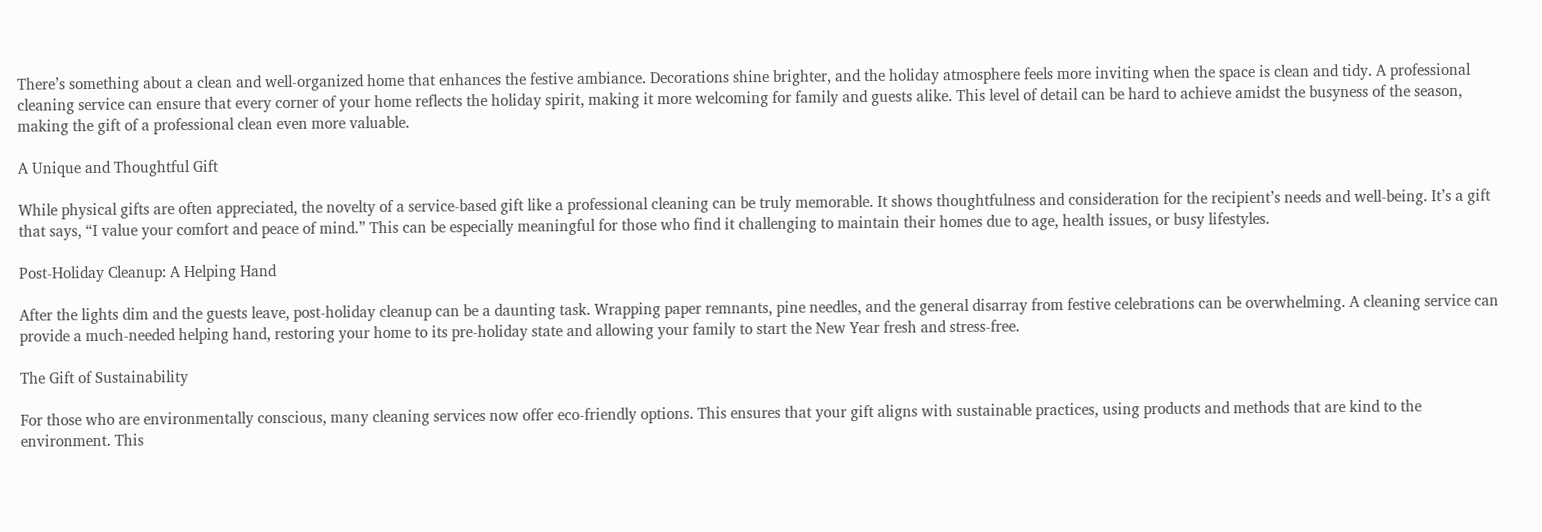There’s something about a clean and well-organized home that enhances the festive ambiance. Decorations shine brighter, and the holiday atmosphere feels more inviting when the space is clean and tidy. A professional cleaning service can ensure that every corner of your home reflects the holiday spirit, making it more welcoming for family and guests alike. This level of detail can be hard to achieve amidst the busyness of the season, making the gift of a professional clean even more valuable.

A Unique and Thoughtful Gift

While physical gifts are often appreciated, the novelty of a service-based gift like a professional cleaning can be truly memorable. It shows thoughtfulness and consideration for the recipient’s needs and well-being. It’s a gift that says, “I value your comfort and peace of mind.” This can be especially meaningful for those who find it challenging to maintain their homes due to age, health issues, or busy lifestyles.

Post-Holiday Cleanup: A Helping Hand

After the lights dim and the guests leave, post-holiday cleanup can be a daunting task. Wrapping paper remnants, pine needles, and the general disarray from festive celebrations can be overwhelming. A cleaning service can provide a much-needed helping hand, restoring your home to its pre-holiday state and allowing your family to start the New Year fresh and stress-free.

The Gift of Sustainability

For those who are environmentally conscious, many cleaning services now offer eco-friendly options. This ensures that your gift aligns with sustainable practices, using products and methods that are kind to the environment. This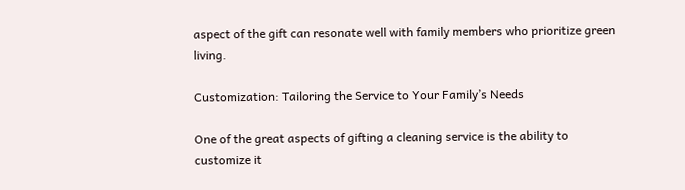aspect of the gift can resonate well with family members who prioritize green living.

Customization: Tailoring the Service to Your Family’s Needs

One of the great aspects of gifting a cleaning service is the ability to customize it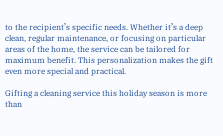to the recipient’s specific needs. Whether it’s a deep clean, regular maintenance, or focusing on particular areas of the home, the service can be tailored for maximum benefit. This personalization makes the gift even more special and practical.

Gifting a cleaning service this holiday season is more than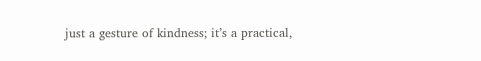just a gesture of kindness; it’s a practical,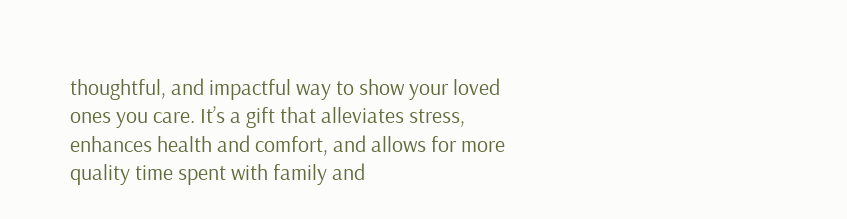thoughtful, and impactful way to show your loved ones you care. It’s a gift that alleviates stress, enhances health and comfort, and allows for more quality time spent with family and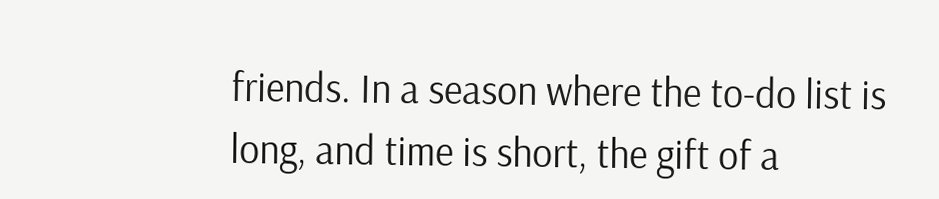friends. In a season where the to-do list is long, and time is short, the gift of a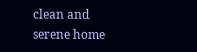clean and serene home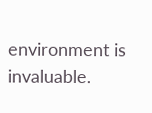environment is invaluable.